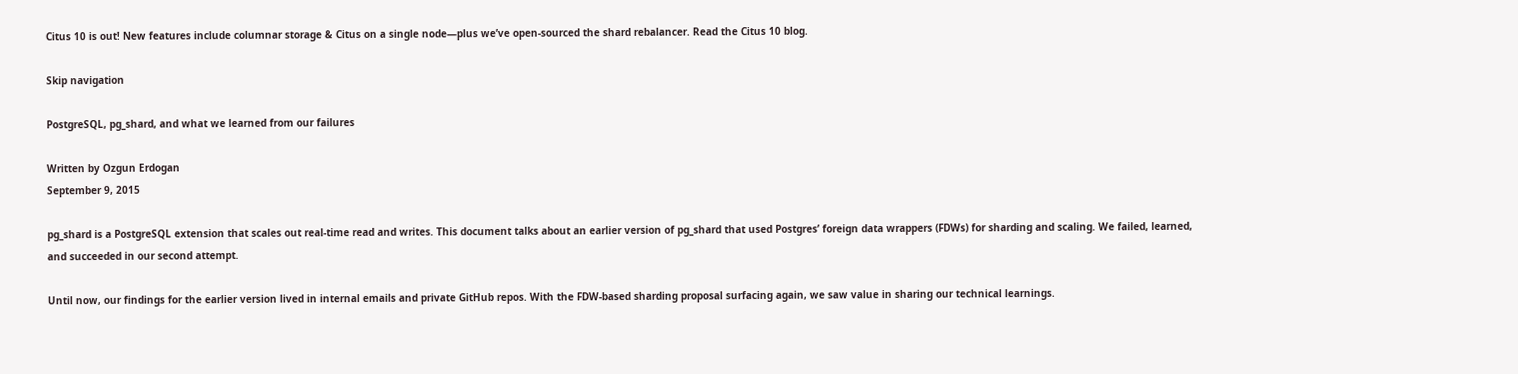Citus 10 is out! New features include columnar storage & Citus on a single node—plus we’ve open-sourced the shard rebalancer. Read the Citus 10 blog.

Skip navigation

PostgreSQL, pg_shard, and what we learned from our failures

Written by Ozgun Erdogan
September 9, 2015

pg_shard is a PostgreSQL extension that scales out real-time read and writes. This document talks about an earlier version of pg_shard that used Postgres’ foreign data wrappers (FDWs) for sharding and scaling. We failed, learned, and succeeded in our second attempt.

Until now, our findings for the earlier version lived in internal emails and private GitHub repos. With the FDW-based sharding proposal surfacing again, we saw value in sharing our technical learnings.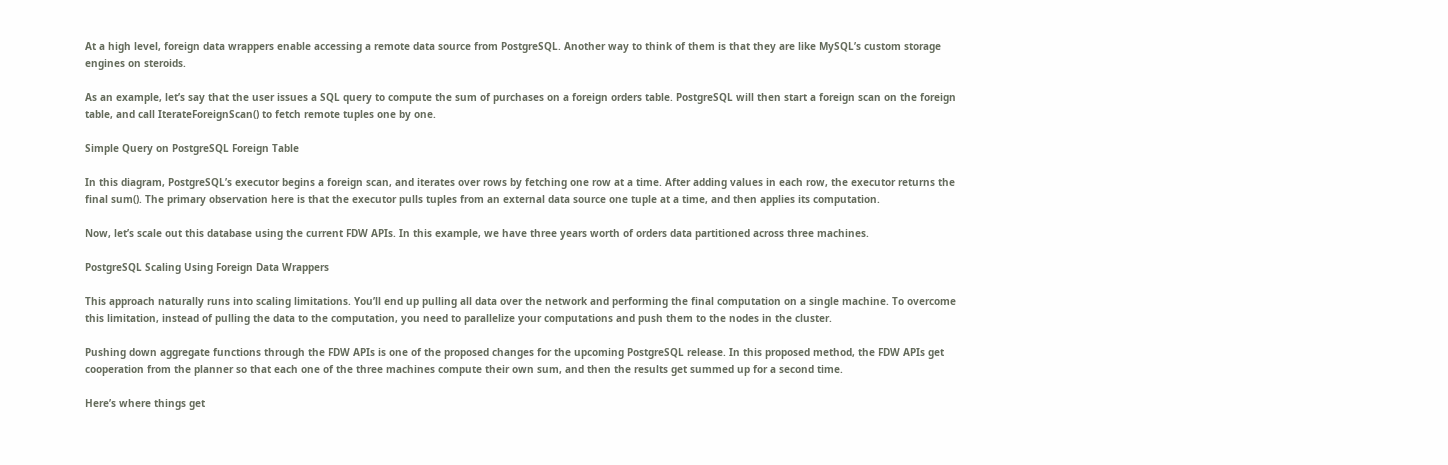At a high level, foreign data wrappers enable accessing a remote data source from PostgreSQL. Another way to think of them is that they are like MySQL’s custom storage engines on steroids.

As an example, let’s say that the user issues a SQL query to compute the sum of purchases on a foreign orders table. PostgreSQL will then start a foreign scan on the foreign table, and call IterateForeignScan() to fetch remote tuples one by one.

Simple Query on PostgreSQL Foreign Table

In this diagram, PostgreSQL’s executor begins a foreign scan, and iterates over rows by fetching one row at a time. After adding values in each row, the executor returns the final sum(). The primary observation here is that the executor pulls tuples from an external data source one tuple at a time, and then applies its computation.

Now, let’s scale out this database using the current FDW APIs. In this example, we have three years worth of orders data partitioned across three machines.

PostgreSQL Scaling Using Foreign Data Wrappers

This approach naturally runs into scaling limitations. You’ll end up pulling all data over the network and performing the final computation on a single machine. To overcome this limitation, instead of pulling the data to the computation, you need to parallelize your computations and push them to the nodes in the cluster.

Pushing down aggregate functions through the FDW APIs is one of the proposed changes for the upcoming PostgreSQL release. In this proposed method, the FDW APIs get cooperation from the planner so that each one of the three machines compute their own sum, and then the results get summed up for a second time.

Here’s where things get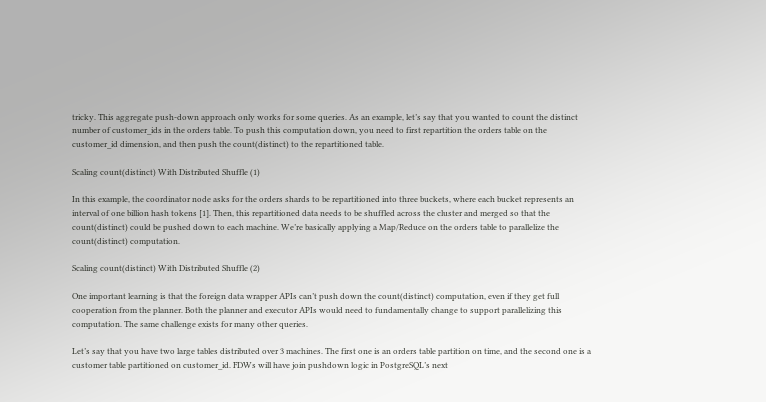tricky. This aggregate push-down approach only works for some queries. As an example, let’s say that you wanted to count the distinct number of customer_ids in the orders table. To push this computation down, you need to first repartition the orders table on the customer_id dimension, and then push the count(distinct) to the repartitioned table.

Scaling count(distinct) With Distributed Shuffle (1)

In this example, the coordinator node asks for the orders shards to be repartitioned into three buckets, where each bucket represents an interval of one billion hash tokens [1]. Then, this repartitioned data needs to be shuffled across the cluster and merged so that the count(distinct) could be pushed down to each machine. We’re basically applying a Map/Reduce on the orders table to parallelize the count(distinct) computation.

Scaling count(distinct) With Distributed Shuffle (2)

One important learning is that the foreign data wrapper APIs can’t push down the count(distinct) computation, even if they get full cooperation from the planner. Both the planner and executor APIs would need to fundamentally change to support parallelizing this computation. The same challenge exists for many other queries.

Let’s say that you have two large tables distributed over 3 machines. The first one is an orders table partition on time, and the second one is a customer table partitioned on customer_id. FDWs will have join pushdown logic in PostgreSQL’s next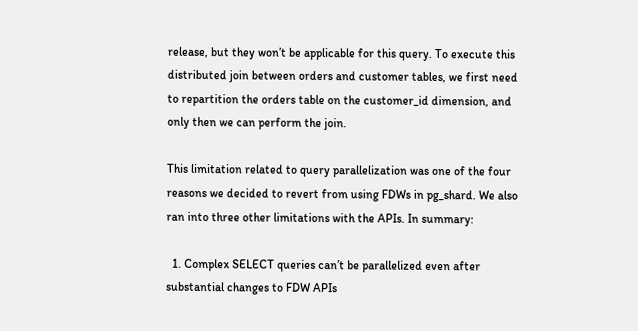release, but they won’t be applicable for this query. To execute this distributed join between orders and customer tables, we first need to repartition the orders table on the customer_id dimension, and only then we can perform the join.

This limitation related to query parallelization was one of the four reasons we decided to revert from using FDWs in pg_shard. We also ran into three other limitations with the APIs. In summary:

  1. Complex SELECT queries can’t be parallelized even after substantial changes to FDW APIs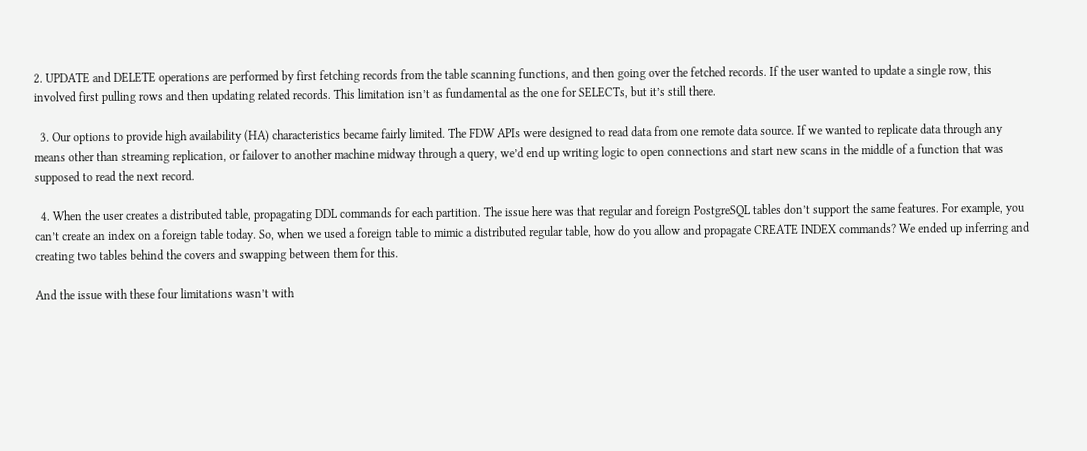2. UPDATE and DELETE operations are performed by first fetching records from the table scanning functions, and then going over the fetched records. If the user wanted to update a single row, this involved first pulling rows and then updating related records. This limitation isn’t as fundamental as the one for SELECTs, but it’s still there.

  3. Our options to provide high availability (HA) characteristics became fairly limited. The FDW APIs were designed to read data from one remote data source. If we wanted to replicate data through any means other than streaming replication, or failover to another machine midway through a query, we’d end up writing logic to open connections and start new scans in the middle of a function that was supposed to read the next record.

  4. When the user creates a distributed table, propagating DDL commands for each partition. The issue here was that regular and foreign PostgreSQL tables don’t support the same features. For example, you can’t create an index on a foreign table today. So, when we used a foreign table to mimic a distributed regular table, how do you allow and propagate CREATE INDEX commands? We ended up inferring and creating two tables behind the covers and swapping between them for this.

And the issue with these four limitations wasn’t with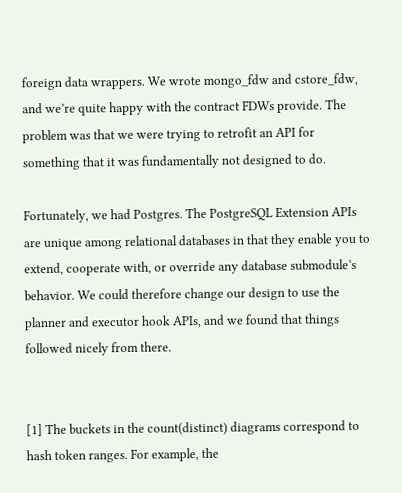foreign data wrappers. We wrote mongo_fdw and cstore_fdw, and we’re quite happy with the contract FDWs provide. The problem was that we were trying to retrofit an API for something that it was fundamentally not designed to do.

Fortunately, we had Postgres. The PostgreSQL Extension APIs are unique among relational databases in that they enable you to extend, cooperate with, or override any database submodule’s behavior. We could therefore change our design to use the planner and executor hook APIs, and we found that things followed nicely from there.


[1] The buckets in the count(distinct) diagrams correspond to hash token ranges. For example, the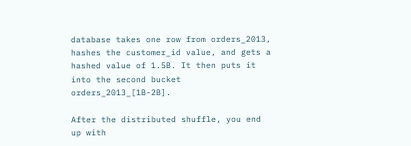database takes one row from orders_2013, hashes the customer_id value, and gets a hashed value of 1.5B. It then puts it into the second bucket orders_2013_[1B-2B].

After the distributed shuffle, you end up with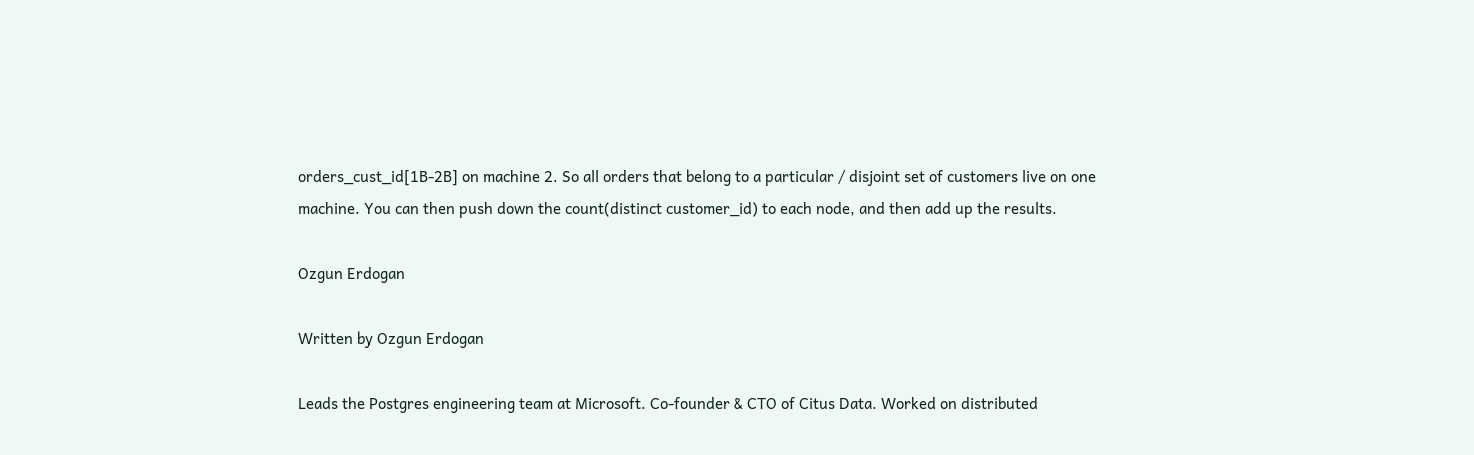orders_cust_id[1B-2B] on machine 2. So all orders that belong to a particular / disjoint set of customers live on one machine. You can then push down the count(distinct customer_id) to each node, and then add up the results.

Ozgun Erdogan

Written by Ozgun Erdogan

Leads the Postgres engineering team at Microsoft. Co-founder & CTO of Citus Data. Worked on distributed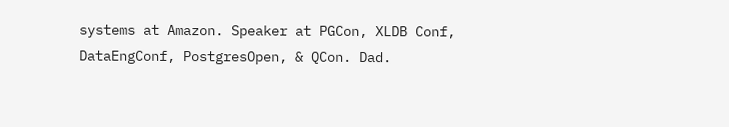systems at Amazon. Speaker at PGCon, XLDB Conf, DataEngConf, PostgresOpen, & QCon. Dad.